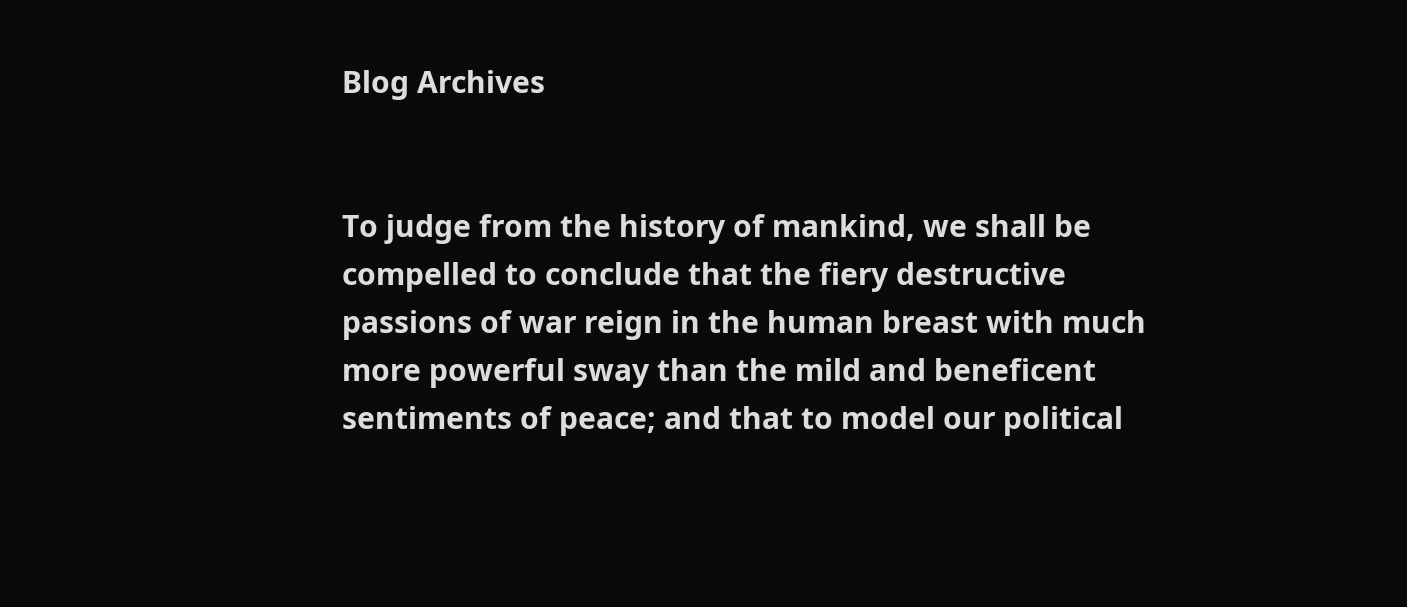Blog Archives


To judge from the history of mankind, we shall be compelled to conclude that the fiery destructive passions of war reign in the human breast with much more powerful sway than the mild and beneficent sentiments of peace; and that to model our political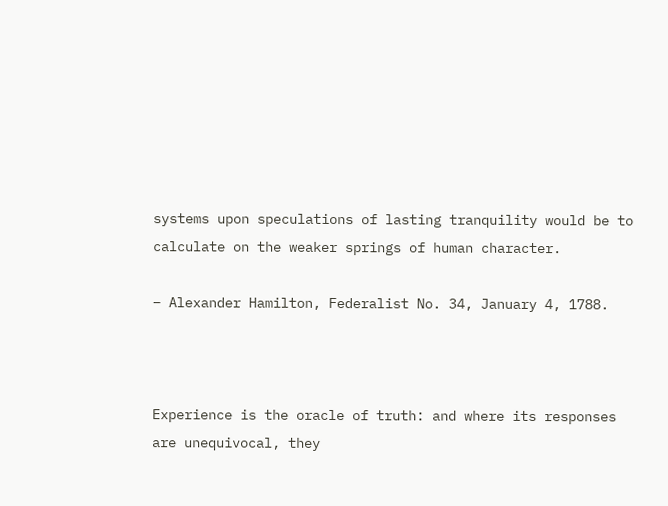systems upon speculations of lasting tranquility would be to calculate on the weaker springs of human character.

– Alexander Hamilton, Federalist No. 34, January 4, 1788.



Experience is the oracle of truth: and where its responses are unequivocal, they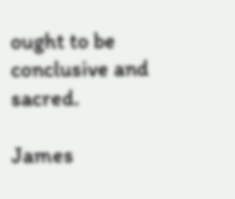ought to be conclusive and sacred.

James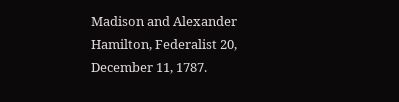Madison and Alexander Hamilton, Federalist 20, December 11, 1787.